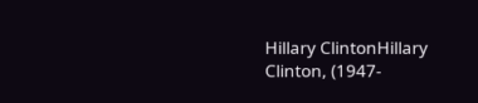Hillary ClintonHillary Clinton, (1947-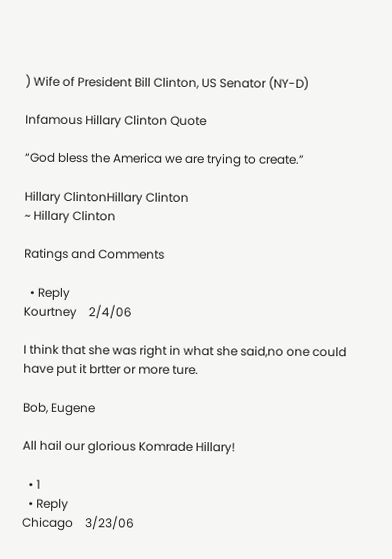) Wife of President Bill Clinton, US Senator (NY-D)

Infamous Hillary Clinton Quote

“God bless the America we are trying to create.”

Hillary ClintonHillary Clinton
~ Hillary Clinton

Ratings and Comments

  • Reply
Kourtney    2/4/06

I think that she was right in what she said,no one could have put it brtter or more ture.

Bob, Eugene

All hail our glorious Komrade Hillary!

  • 1
  • Reply
Chicago    3/23/06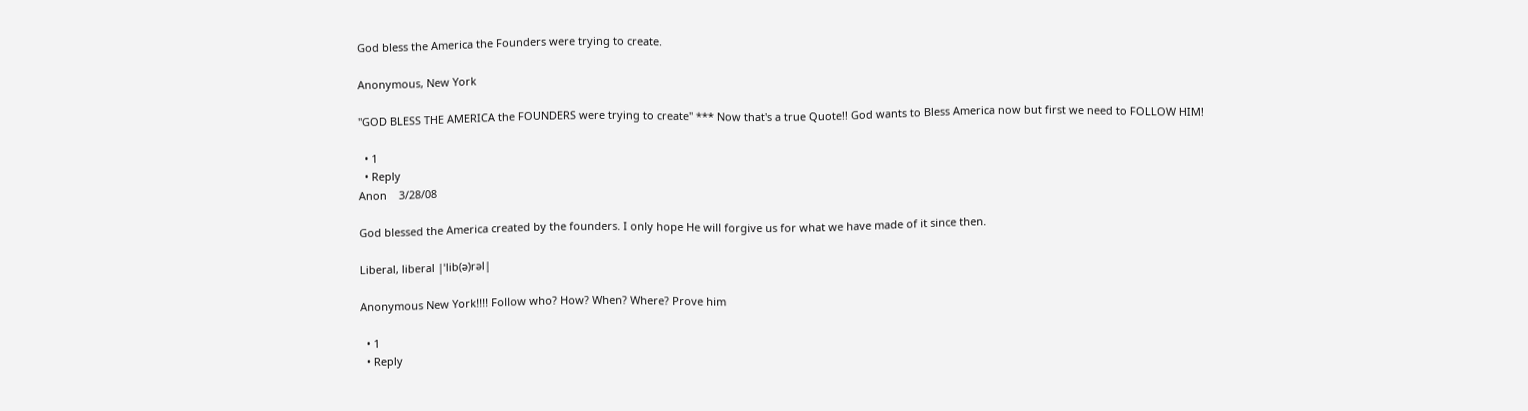God bless the America the Founders were trying to create.

Anonymous, New York

"GOD BLESS THE AMERICA the FOUNDERS were trying to create" *** Now that's a true Quote!! God wants to Bless America now but first we need to FOLLOW HIM!

  • 1
  • Reply
Anon    3/28/08

God blessed the America created by the founders. I only hope He will forgive us for what we have made of it since then.

Liberal, liberal |ˈlib(ə)rəl|

Anonymous New York!!!! Follow who? How? When? Where? Prove him

  • 1
  • Reply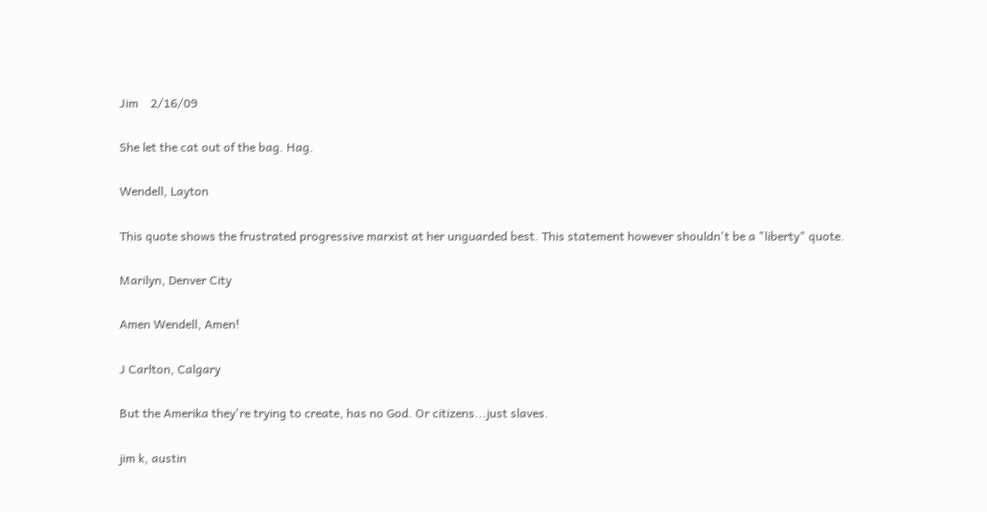Jim    2/16/09

She let the cat out of the bag. Hag.

Wendell, Layton

This quote shows the frustrated progressive marxist at her unguarded best. This statement however shouldn't be a "liberty" quote.

Marilyn, Denver City

Amen Wendell, Amen!

J Carlton, Calgary

But the Amerika they're trying to create, has no God. Or citizens...just slaves.

jim k, austin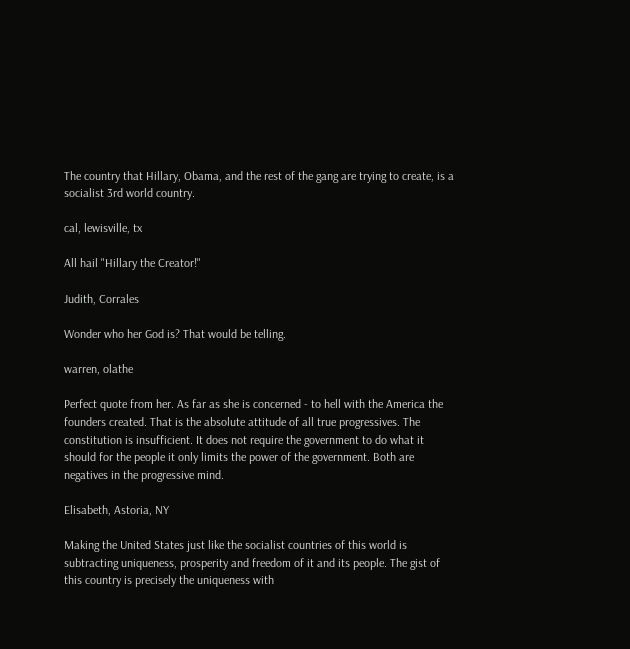The country that Hillary, Obama, and the rest of the gang are trying to create, is a socialist 3rd world country.

cal, lewisville, tx

All hail "Hillary the Creator!"

Judith, Corrales

Wonder who her God is? That would be telling.

warren, olathe

Perfect quote from her. As far as she is concerned - to hell with the America the founders created. That is the absolute attitude of all true progressives. The constitution is insufficient. It does not require the government to do what it should for the people it only limits the power of the government. Both are negatives in the progressive mind.

Elisabeth, Astoria, NY

Making the United States just like the socialist countries of this world is subtracting uniqueness, prosperity and freedom of it and its people. The gist of this country is precisely the uniqueness with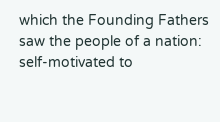which the Founding Fathers saw the people of a nation: self-motivated to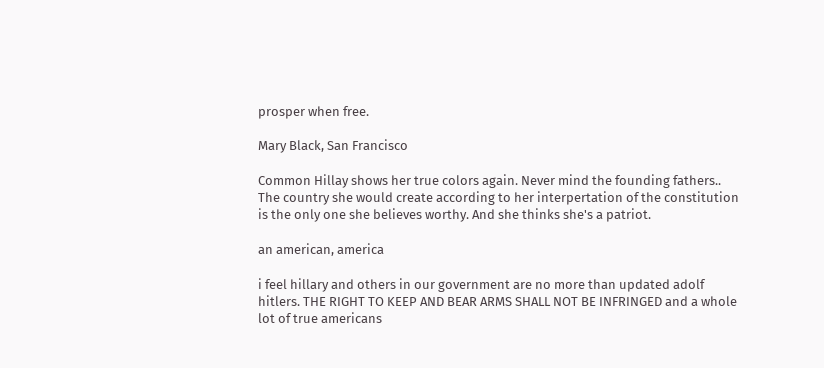prosper when free.

Mary Black, San Francisco

Common Hillay shows her true colors again. Never mind the founding fathers.. The country she would create according to her interpertation of the constitution is the only one she believes worthy. And she thinks she's a patriot.

an american, america

i feel hillary and others in our government are no more than updated adolf hitlers. THE RIGHT TO KEEP AND BEAR ARMS SHALL NOT BE INFRINGED and a whole lot of true americans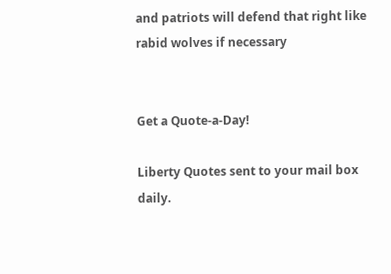and patriots will defend that right like rabid wolves if necessary


Get a Quote-a-Day!

Liberty Quotes sent to your mail box daily.